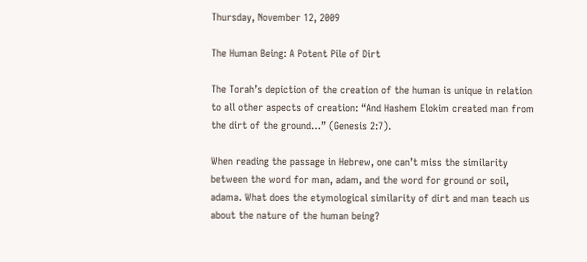Thursday, November 12, 2009

The Human Being: A Potent Pile of Dirt

The Torah’s depiction of the creation of the human is unique in relation to all other aspects of creation: “And Hashem Elokim created man from the dirt of the ground…” (Genesis 2:7).

When reading the passage in Hebrew, one can’t miss the similarity between the word for man, adam, and the word for ground or soil, adama. What does the etymological similarity of dirt and man teach us about the nature of the human being?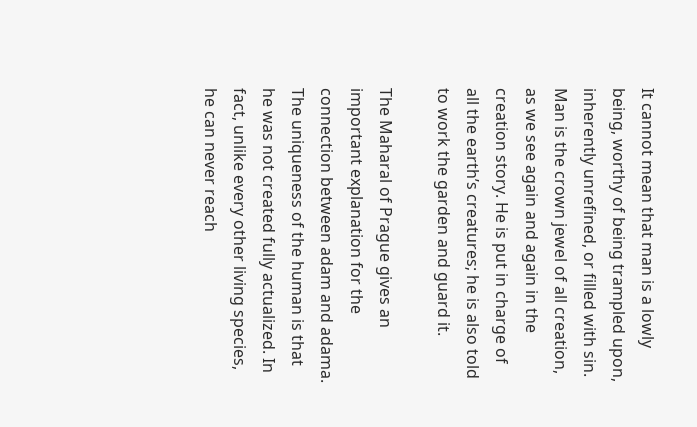It cannot mean that man is a lowly being, worthy of being trampled upon, inherently unrefined, or filled with sin. Man is the crown jewel of all creation, as we see again and again in the creation story. He is put in charge of all the earth’s creatures; he is also told to work the garden and guard it.

The Maharal of Prague gives an important explanation for the connection between adam and adama. The uniqueness of the human is that he was not created fully actualized. In fact, unlike every other living species, he can never reach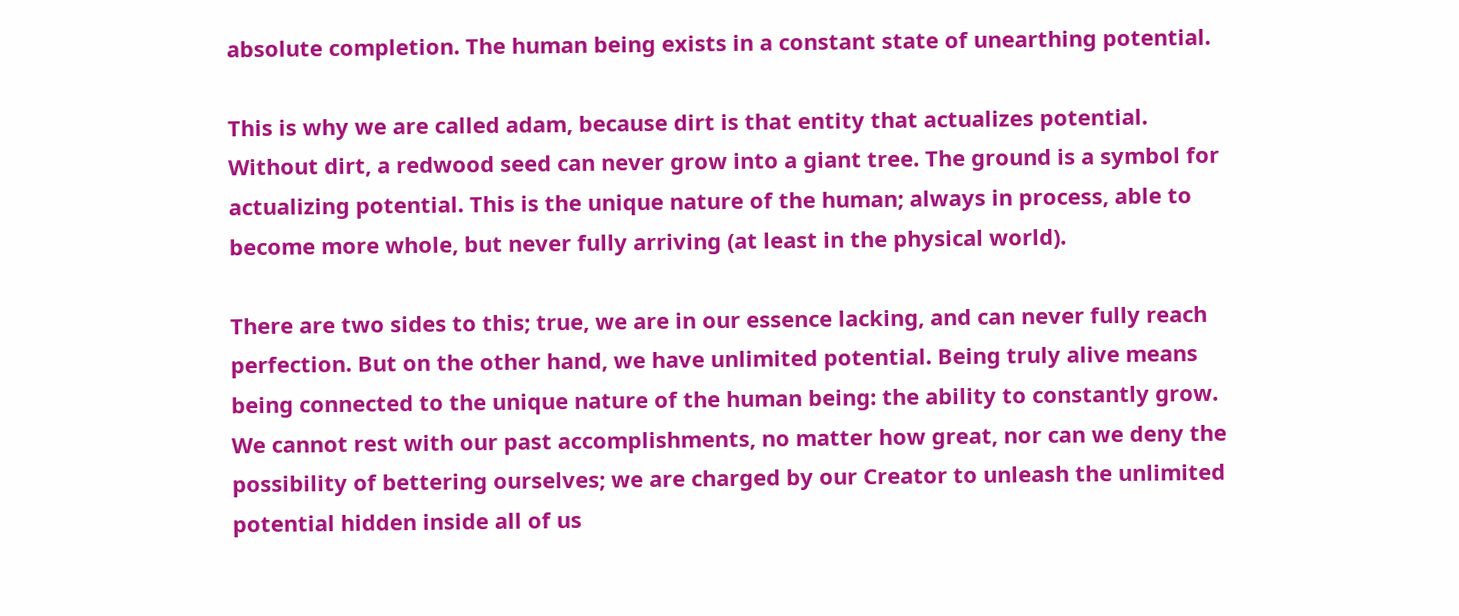absolute completion. The human being exists in a constant state of unearthing potential.

This is why we are called adam, because dirt is that entity that actualizes potential. Without dirt, a redwood seed can never grow into a giant tree. The ground is a symbol for actualizing potential. This is the unique nature of the human; always in process, able to become more whole, but never fully arriving (at least in the physical world).

There are two sides to this; true, we are in our essence lacking, and can never fully reach perfection. But on the other hand, we have unlimited potential. Being truly alive means being connected to the unique nature of the human being: the ability to constantly grow. We cannot rest with our past accomplishments, no matter how great, nor can we deny the possibility of bettering ourselves; we are charged by our Creator to unleash the unlimited potential hidden inside all of us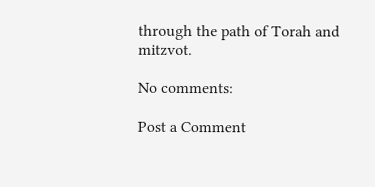through the path of Torah and mitzvot.

No comments:

Post a Comment